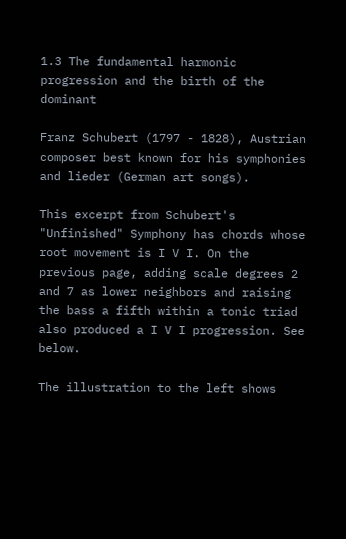1.3 The fundamental harmonic progression and the birth of the dominant

Franz Schubert (1797 - 1828), Austrian composer best known for his symphonies and lieder (German art songs).

This excerpt from Schubert's "Unfinished" Symphony has chords whose root movement is I V I. On the previous page, adding scale degrees 2 and 7 as lower neighbors and raising the bass a fifth within a tonic triad also produced a I V I progression. See below.

The illustration to the left shows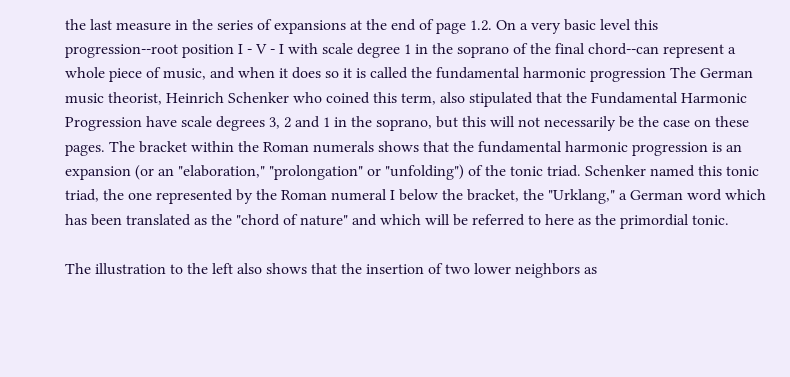the last measure in the series of expansions at the end of page 1.2. On a very basic level this progression--root position I - V - I with scale degree 1 in the soprano of the final chord--can represent a whole piece of music, and when it does so it is called the fundamental harmonic progression The German music theorist, Heinrich Schenker who coined this term, also stipulated that the Fundamental Harmonic Progression have scale degrees 3, 2 and 1 in the soprano, but this will not necessarily be the case on these pages. The bracket within the Roman numerals shows that the fundamental harmonic progression is an expansion (or an "elaboration," "prolongation" or "unfolding") of the tonic triad. Schenker named this tonic triad, the one represented by the Roman numeral I below the bracket, the "Urklang," a German word which has been translated as the "chord of nature" and which will be referred to here as the primordial tonic.

The illustration to the left also shows that the insertion of two lower neighbors as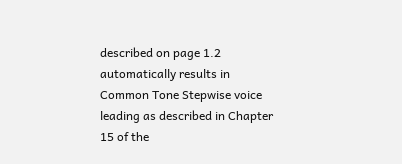described on page 1.2 automatically results in Common Tone Stepwise voice leading as described in Chapter 15 of the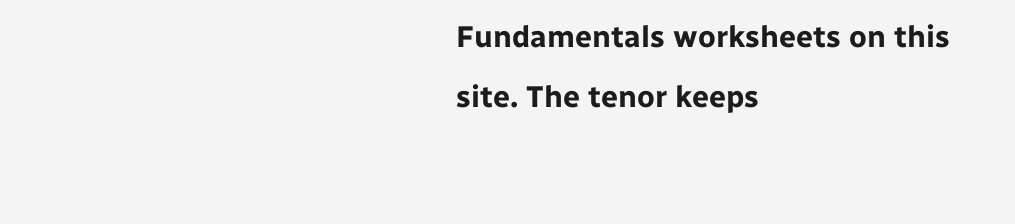Fundamentals worksheets on this site. The tenor keeps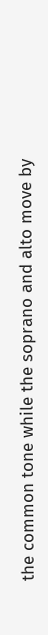the common tone while the soprano and alto move by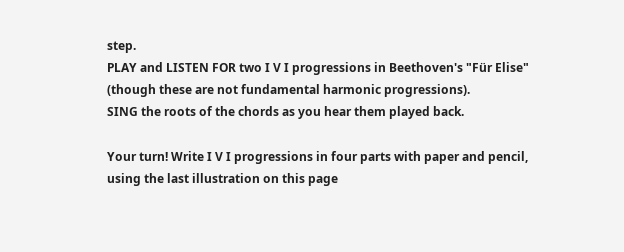step.
PLAY and LISTEN FOR two I V I progressions in Beethoven's "Für Elise" (though these are not fundamental harmonic progressions).
SING the roots of the chords as you hear them played back.

Your turn! Write I V I progressions in four parts with paper and pencil, using the last illustration on this page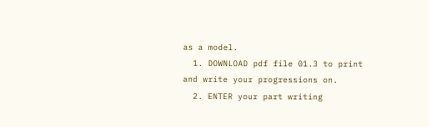as a model.
  1. DOWNLOAD pdf file 01.3 to print and write your progressions on.
  2. ENTER your part writing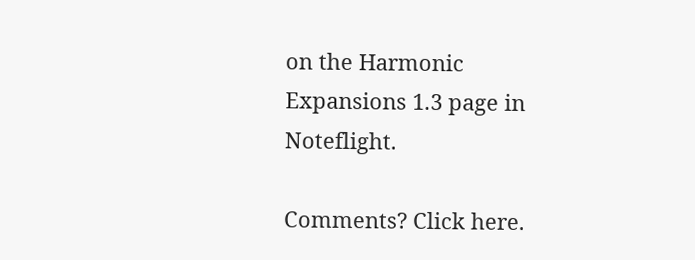on the Harmonic Expansions 1.3 page in Noteflight.

Comments? Click here.